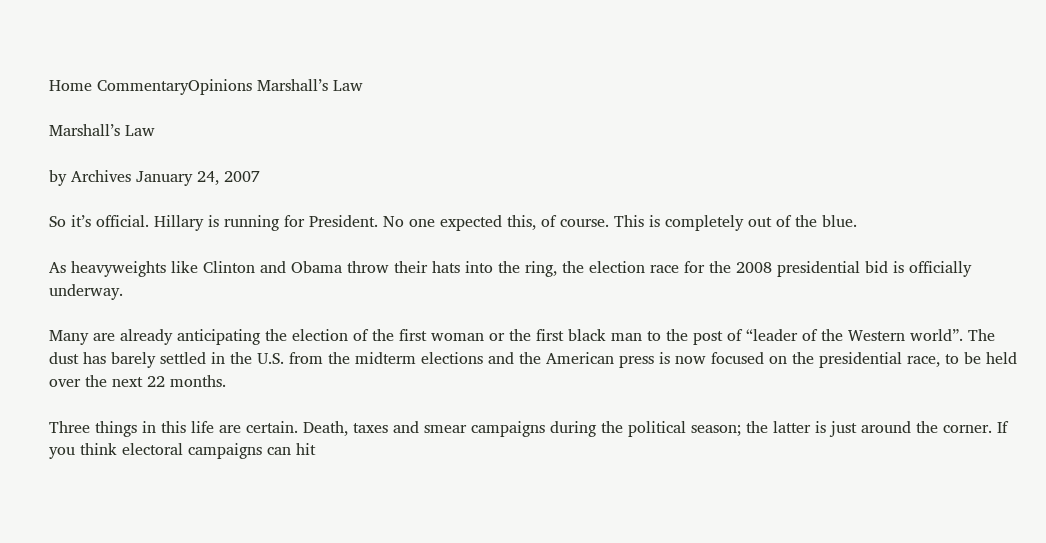Home CommentaryOpinions Marshall’s Law

Marshall’s Law

by Archives January 24, 2007

So it’s official. Hillary is running for President. No one expected this, of course. This is completely out of the blue.

As heavyweights like Clinton and Obama throw their hats into the ring, the election race for the 2008 presidential bid is officially underway.

Many are already anticipating the election of the first woman or the first black man to the post of “leader of the Western world”. The dust has barely settled in the U.S. from the midterm elections and the American press is now focused on the presidential race, to be held over the next 22 months.

Three things in this life are certain. Death, taxes and smear campaigns during the political season; the latter is just around the corner. If you think electoral campaigns can hit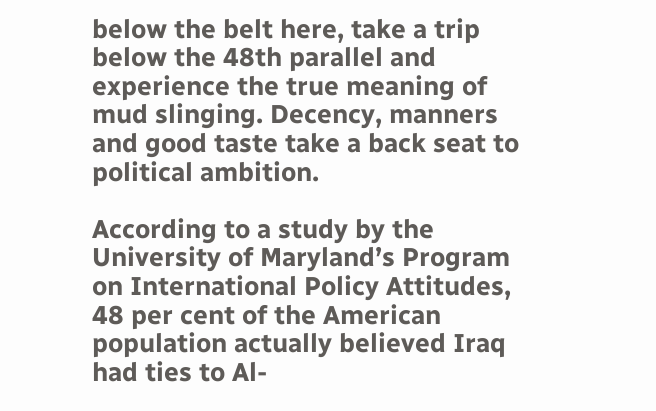below the belt here, take a trip below the 48th parallel and experience the true meaning of mud slinging. Decency, manners and good taste take a back seat to political ambition.

According to a study by the University of Maryland’s Program on International Policy Attitudes, 48 per cent of the American population actually believed Iraq had ties to Al-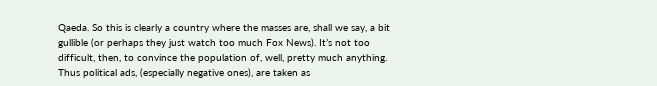Qaeda. So this is clearly a country where the masses are, shall we say, a bit gullible (or perhaps they just watch too much Fox News). It’s not too difficult, then, to convince the population of, well, pretty much anything. Thus political ads, (especially negative ones), are taken as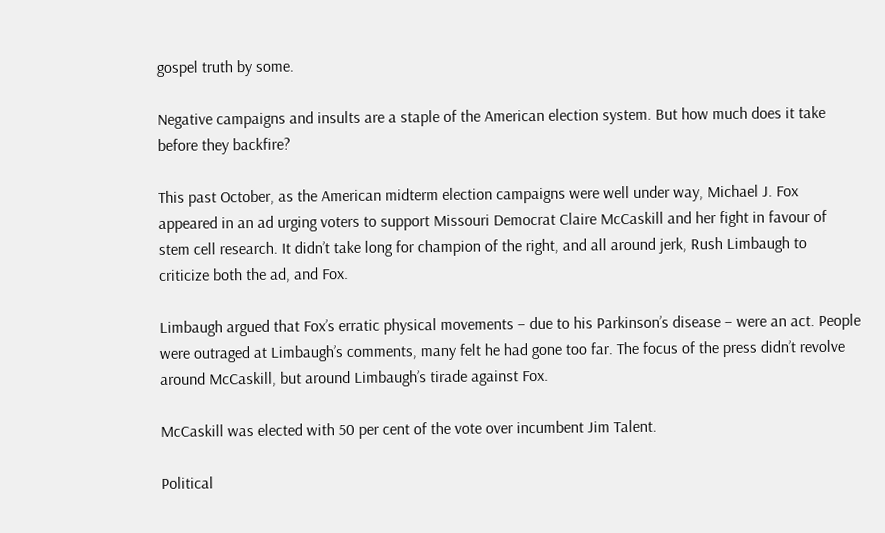gospel truth by some.

Negative campaigns and insults are a staple of the American election system. But how much does it take before they backfire?

This past October, as the American midterm election campaigns were well under way, Michael J. Fox appeared in an ad urging voters to support Missouri Democrat Claire McCaskill and her fight in favour of stem cell research. It didn’t take long for champion of the right, and all around jerk, Rush Limbaugh to criticize both the ad, and Fox.

Limbaugh argued that Fox’s erratic physical movements – due to his Parkinson’s disease – were an act. People were outraged at Limbaugh’s comments, many felt he had gone too far. The focus of the press didn’t revolve around McCaskill, but around Limbaugh’s tirade against Fox.

McCaskill was elected with 50 per cent of the vote over incumbent Jim Talent.

Political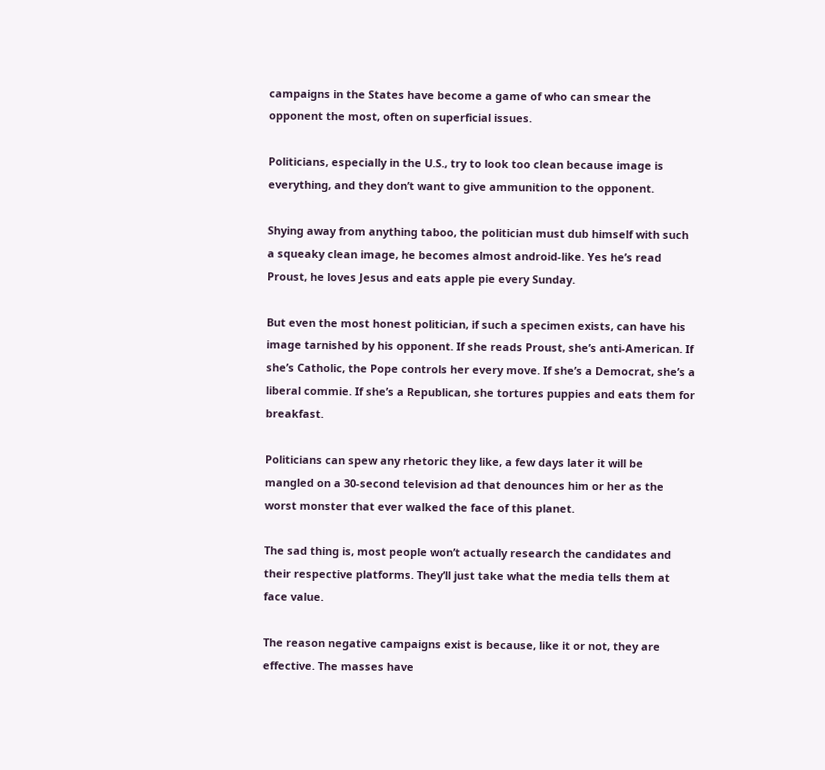campaigns in the States have become a game of who can smear the opponent the most, often on superficial issues.

Politicians, especially in the U.S., try to look too clean because image is everything, and they don’t want to give ammunition to the opponent.

Shying away from anything taboo, the politician must dub himself with such a squeaky clean image, he becomes almost android-like. Yes he’s read Proust, he loves Jesus and eats apple pie every Sunday.

But even the most honest politician, if such a specimen exists, can have his image tarnished by his opponent. If she reads Proust, she’s anti-American. If she’s Catholic, the Pope controls her every move. If she’s a Democrat, she’s a liberal commie. If she’s a Republican, she tortures puppies and eats them for breakfast.

Politicians can spew any rhetoric they like, a few days later it will be mangled on a 30-second television ad that denounces him or her as the worst monster that ever walked the face of this planet.

The sad thing is, most people won’t actually research the candidates and their respective platforms. They’ll just take what the media tells them at face value.

The reason negative campaigns exist is because, like it or not, they are effective. The masses have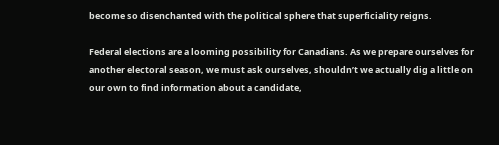become so disenchanted with the political sphere that superficiality reigns.

Federal elections are a looming possibility for Canadians. As we prepare ourselves for another electoral season, we must ask ourselves, shouldn’t we actually dig a little on our own to find information about a candidate,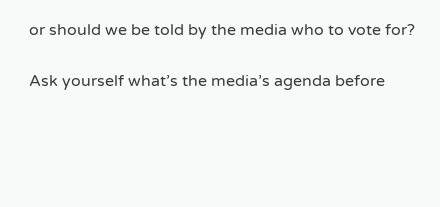or should we be told by the media who to vote for?

Ask yourself what’s the media’s agenda before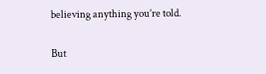believing anything you’re told.

But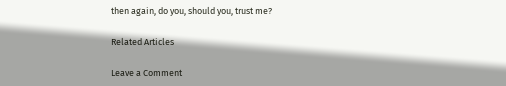then again, do you, should you, trust me?

Related Articles

Leave a Comment